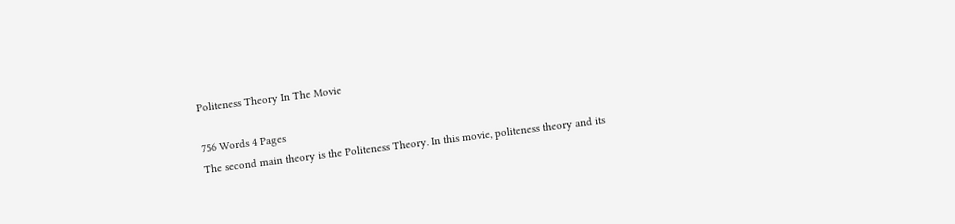Politeness Theory In The Movie

756 Words 4 Pages
The second main theory is the Politeness Theory. In this movie, politeness theory and its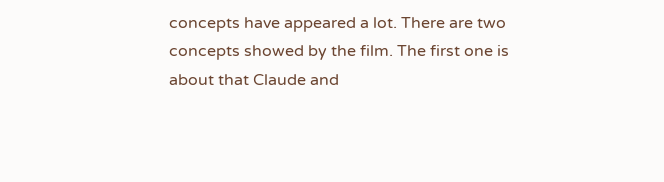concepts have appeared a lot. There are two concepts showed by the film. The first one is about that Claude and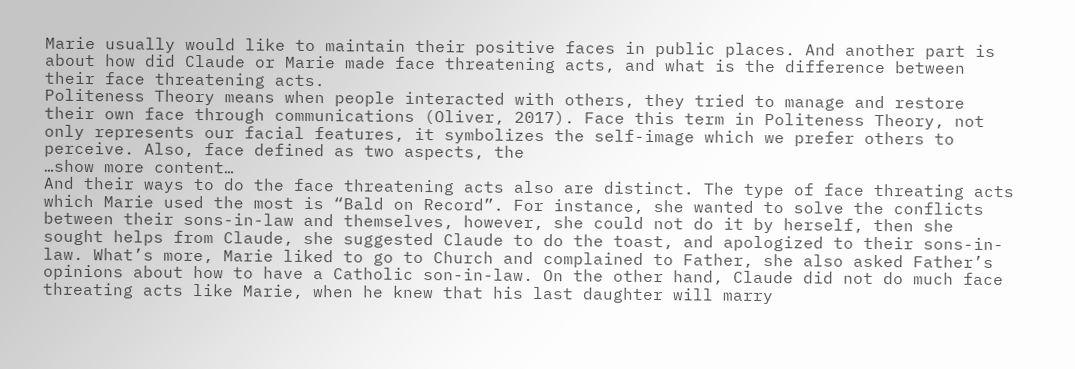Marie usually would like to maintain their positive faces in public places. And another part is about how did Claude or Marie made face threatening acts, and what is the difference between their face threatening acts.
Politeness Theory means when people interacted with others, they tried to manage and restore their own face through communications (Oliver, 2017). Face this term in Politeness Theory, not only represents our facial features, it symbolizes the self-image which we prefer others to perceive. Also, face defined as two aspects, the
…show more content…
And their ways to do the face threatening acts also are distinct. The type of face threating acts which Marie used the most is “Bald on Record”. For instance, she wanted to solve the conflicts between their sons-in-law and themselves, however, she could not do it by herself, then she sought helps from Claude, she suggested Claude to do the toast, and apologized to their sons-in-law. What’s more, Marie liked to go to Church and complained to Father, she also asked Father’s opinions about how to have a Catholic son-in-law. On the other hand, Claude did not do much face threating acts like Marie, when he knew that his last daughter will marry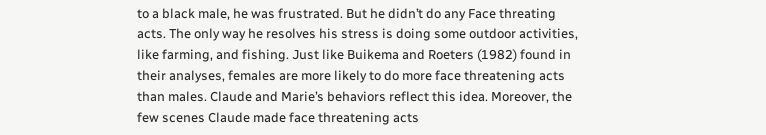to a black male, he was frustrated. But he didn’t do any Face threating acts. The only way he resolves his stress is doing some outdoor activities, like farming, and fishing. Just like Buikema and Roeters (1982) found in their analyses, females are more likely to do more face threatening acts than males. Claude and Marie’s behaviors reflect this idea. Moreover, the few scenes Claude made face threatening acts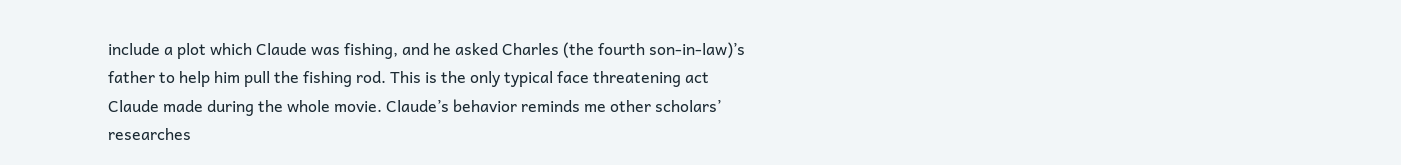include a plot which Claude was fishing, and he asked Charles (the fourth son-in-law)’s father to help him pull the fishing rod. This is the only typical face threatening act Claude made during the whole movie. Claude’s behavior reminds me other scholars’ researches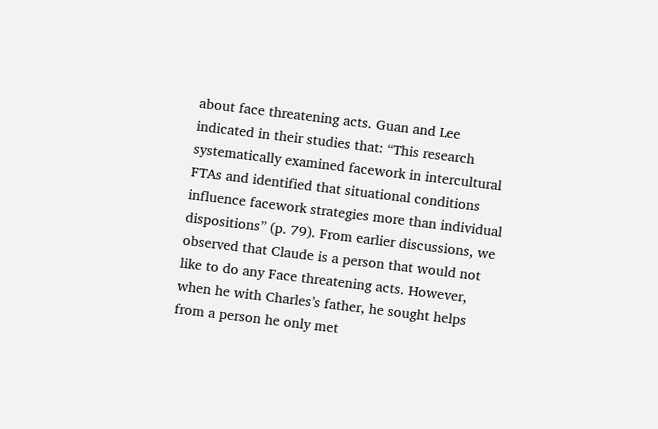about face threatening acts. Guan and Lee indicated in their studies that: “This research systematically examined facework in intercultural FTAs and identified that situational conditions influence facework strategies more than individual dispositions” (p. 79). From earlier discussions, we observed that Claude is a person that would not like to do any Face threatening acts. However, when he with Charles’s father, he sought helps from a person he only met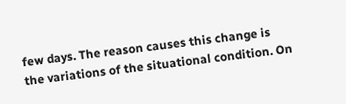few days. The reason causes this change is the variations of the situational condition. On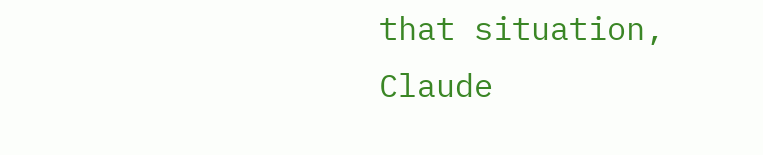that situation, Claude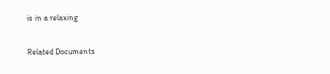is in a relaxing

Related Documents